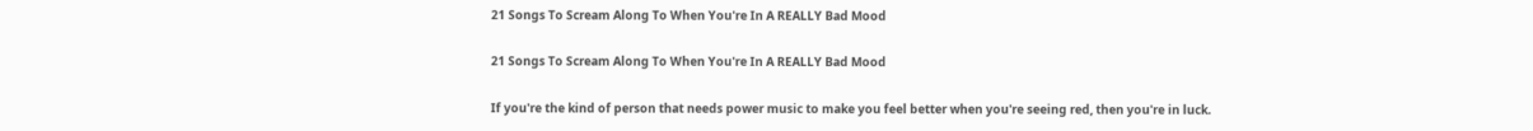21 Songs To Scream Along To When You're In A REALLY Bad Mood

21 Songs To Scream Along To When You're In A REALLY Bad Mood

If you're the kind of person that needs power music to make you feel better when you're seeing red, then you're in luck.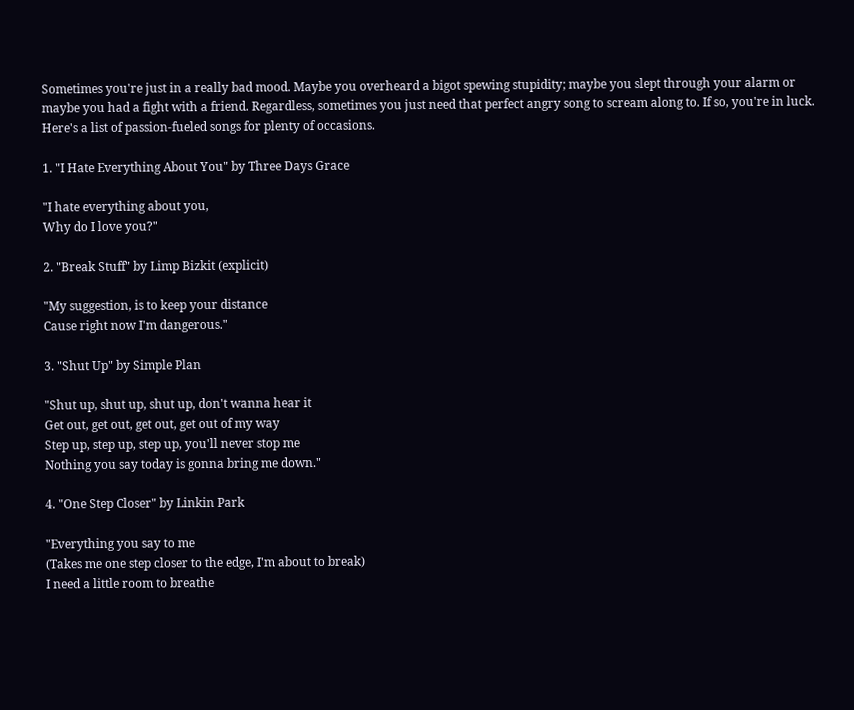Sometimes you're just in a really bad mood. Maybe you overheard a bigot spewing stupidity; maybe you slept through your alarm or maybe you had a fight with a friend. Regardless, sometimes you just need that perfect angry song to scream along to. If so, you're in luck. Here's a list of passion-fueled songs for plenty of occasions.

1. "I Hate Everything About You" by Three Days Grace

"I hate everything about you,
Why do I love you?"

2. "Break Stuff" by Limp Bizkit (explicit)

"My suggestion, is to keep your distance
Cause right now I'm dangerous."

3. "Shut Up" by Simple Plan

"Shut up, shut up, shut up, don't wanna hear it
Get out, get out, get out, get out of my way
Step up, step up, step up, you'll never stop me
Nothing you say today is gonna bring me down."

4. "One Step Closer" by Linkin Park

"Everything you say to me
(Takes me one step closer to the edge, I'm about to break)
I need a little room to breathe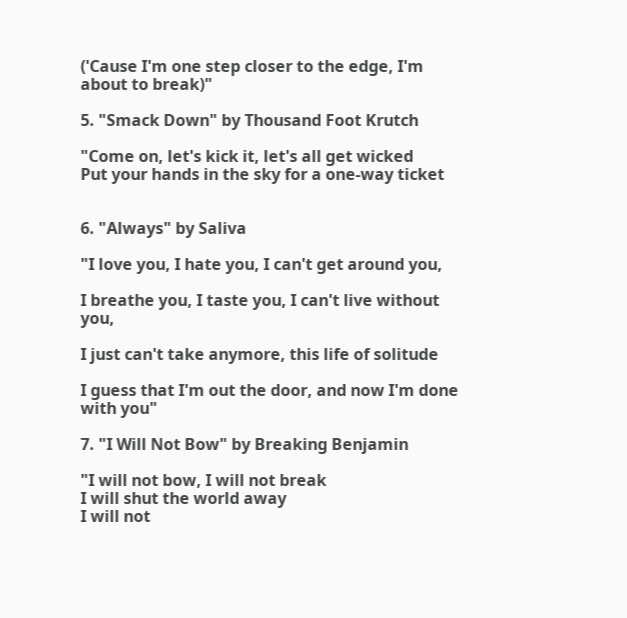('Cause I'm one step closer to the edge, I'm about to break)"

5. "Smack Down" by Thousand Foot Krutch

"Come on, let's kick it, let's all get wicked
Put your hands in the sky for a one-way ticket


6. "Always" by Saliva

"I love you, I hate you, I can't get around you,

I breathe you, I taste you, I can't live without you,

I just can't take anymore, this life of solitude

I guess that I'm out the door, and now I'm done with you"

7. "I Will Not Bow" by Breaking Benjamin

"I will not bow, I will not break
I will shut the world away
I will not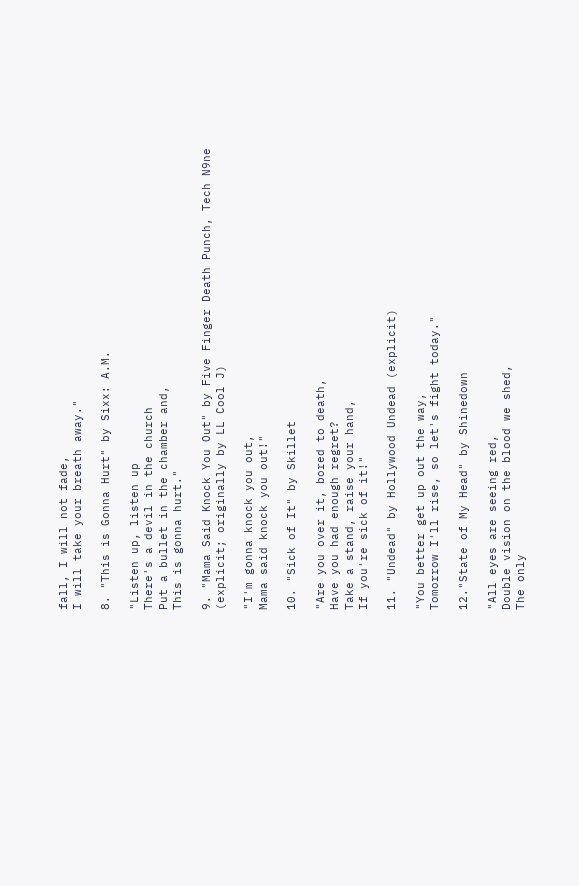fall, I will not fade,
I will take your breath away."

8. "This is Gonna Hurt" by Sixx: A.M.

"Listen up, listen up
There's a devil in the church
Put a bullet in the chamber and,
This is gonna hurt."

9. "Mama Said Knock You Out" by Five Finger Death Punch, Tech N9ne (explicit; originally by LL Cool J)

"I'm gonna knock you out,
Mama said knock you out!"

10. "Sick of It" by Skillet

"Are you over it, bored to death,
Have you had enough regret?
Take a stand, raise your hand,
If you're sick of it!"

11. "Undead" by Hollywood Undead (explicit)

"You better get up out the way,
Tomorrow I'll rise, so let's fight today."

12."State of My Head" by Shinedown

"All eyes are seeing red,
Double vision on the blood we shed,
The only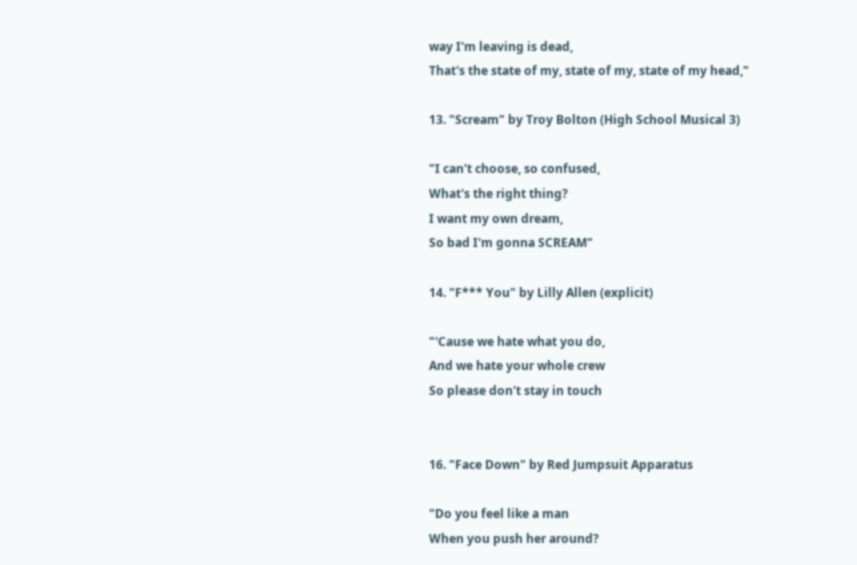way I'm leaving is dead,
That's the state of my, state of my, state of my head,"

13. "Scream" by Troy Bolton (High School Musical 3)

"I can't choose, so confused,
What's the right thing?
I want my own dream,
So bad I'm gonna SCREAM"

14. "F*** You" by Lilly Allen (explicit)

"'Cause we hate what you do,
And we hate your whole crew
So please don't stay in touch


16. "Face Down" by Red Jumpsuit Apparatus

"Do you feel like a man
When you push her around?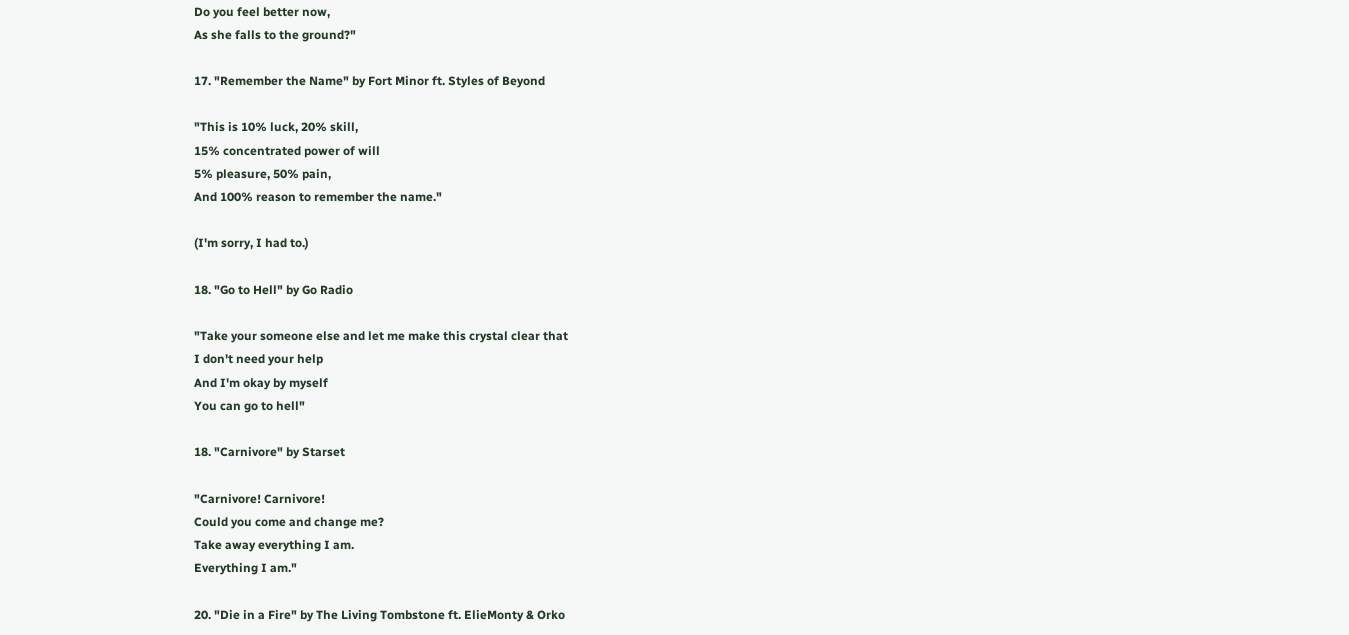Do you feel better now,
As she falls to the ground?"

17. "Remember the Name" by Fort Minor ft. Styles of Beyond

"This is 10% luck, 20% skill,
15% concentrated power of will
5% pleasure, 50% pain,
And 100% reason to remember the name."

(I'm sorry, I had to.)

18. "Go to Hell" by Go Radio

"Take your someone else and let me make this crystal clear that
I don't need your help
And I'm okay by myself
You can go to hell"

18. "Carnivore" by Starset

"Carnivore! Carnivore!
Could you come and change me?
Take away everything I am.
Everything I am."

20. "Die in a Fire" by The Living Tombstone ft. ElieMonty & Orko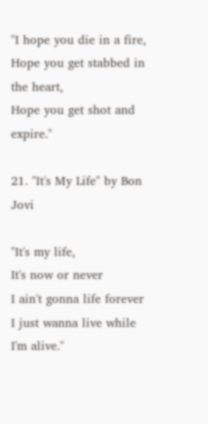"I hope you die in a fire,
Hope you get stabbed in the heart,
Hope you get shot and expire."

21. "It's My Life" by Bon Jovi

"It's my life,
It's now or never
I ain't gonna life forever
I just wanna live while I'm alive."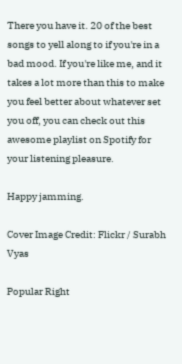There you have it. 20 of the best songs to yell along to if you're in a bad mood. If you're like me, and it takes a lot more than this to make you feel better about whatever set you off, you can check out this awesome playlist on Spotify for your listening pleasure.

Happy jamming.

Cover Image Credit: Flickr / Surabh Vyas

Popular Right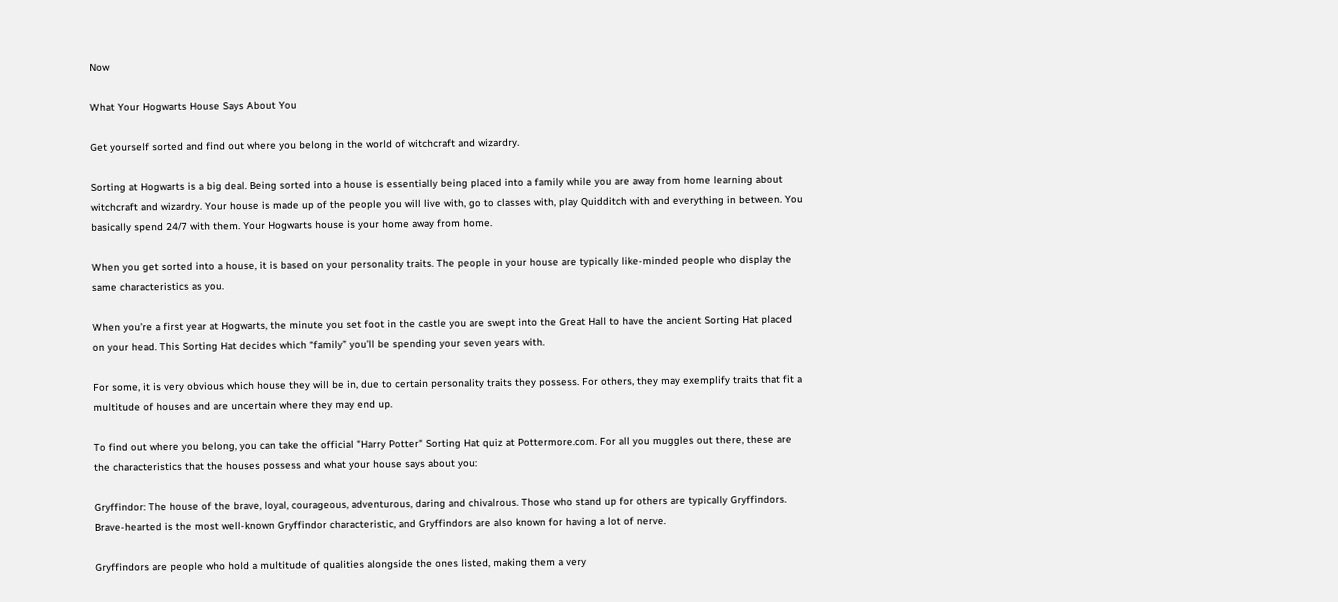Now

What Your Hogwarts House Says About You

Get yourself sorted and find out where you belong in the world of witchcraft and wizardry.

Sorting at Hogwarts is a big deal. Being sorted into a house is essentially being placed into a family while you are away from home learning about witchcraft and wizardry. Your house is made up of the people you will live with, go to classes with, play Quidditch with and everything in between. You basically spend 24/7 with them. Your Hogwarts house is your home away from home.

When you get sorted into a house, it is based on your personality traits. The people in your house are typically like-minded people who display the same characteristics as you.

When you’re a first year at Hogwarts, the minute you set foot in the castle you are swept into the Great Hall to have the ancient Sorting Hat placed on your head. This Sorting Hat decides which “family” you’ll be spending your seven years with.

For some, it is very obvious which house they will be in, due to certain personality traits they possess. For others, they may exemplify traits that fit a multitude of houses and are uncertain where they may end up.

To find out where you belong, you can take the official "Harry Potter" Sorting Hat quiz at Pottermore.com. For all you muggles out there, these are the characteristics that the houses possess and what your house says about you:

Gryffindor: The house of the brave, loyal, courageous, adventurous, daring and chivalrous. Those who stand up for others are typically Gryffindors. Brave-hearted is the most well-known Gryffindor characteristic, and Gryffindors are also known for having a lot of nerve.

Gryffindors are people who hold a multitude of qualities alongside the ones listed, making them a very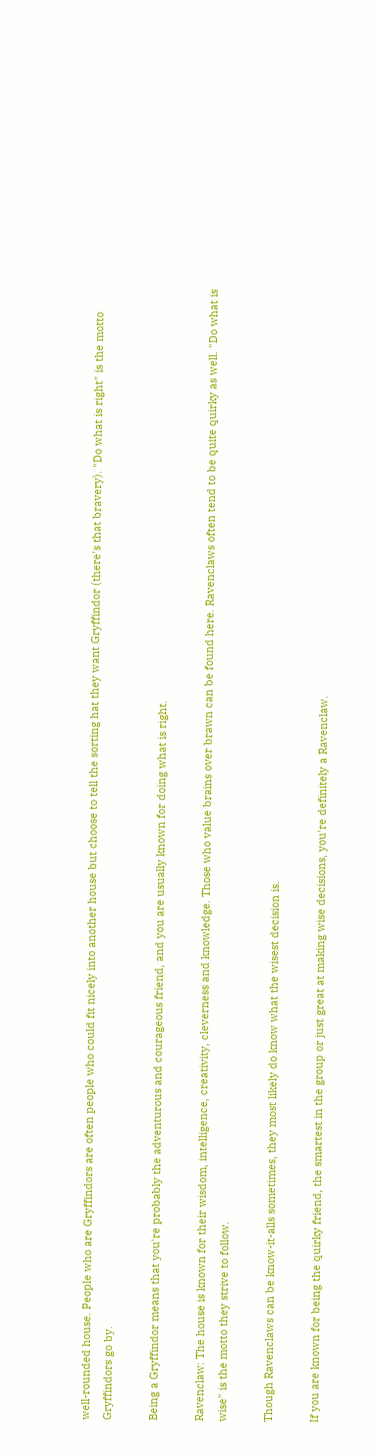well-rounded house. People who are Gryffindors are often people who could fit nicely into another house but choose to tell the sorting hat they want Gryffindor (there's that bravery). "Do what is right" is the motto Gryffindors go by.

Being a Gryffindor means that you're probably the adventurous and courageous friend, and you are usually known for doing what is right.

Ravenclaw: The house is known for their wisdom, intelligence, creativity, cleverness and knowledge. Those who value brains over brawn can be found here. Ravenclaws often tend to be quite quirky as well. "Do what is wise" is the motto they strive to follow.

Though Ravenclaws can be know-it-alls sometimes, they most likely do know what the wisest decision is.

If you are known for being the quirky friend, the smartest in the group or just great at making wise decisions, you're definitely a Ravenclaw.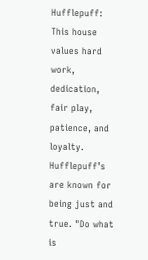Hufflepuff: This house values hard work, dedication, fair play, patience, and loyalty. Hufflepuff’s are known for being just and true. "Do what is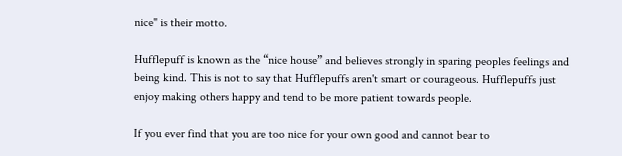nice" is their motto.

Hufflepuff is known as the “nice house” and believes strongly in sparing peoples feelings and being kind. This is not to say that Hufflepuffs aren't smart or courageous. Hufflepuffs just enjoy making others happy and tend to be more patient towards people.

If you ever find that you are too nice for your own good and cannot bear to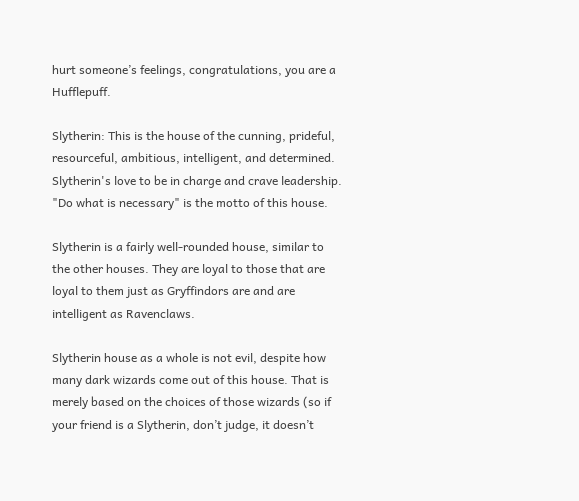hurt someone’s feelings, congratulations, you are a Hufflepuff.

Slytherin: This is the house of the cunning, prideful, resourceful, ambitious, intelligent, and determined. Slytherin's love to be in charge and crave leadership. "Do what is necessary" is the motto of this house.

Slytherin is a fairly well-rounded house, similar to the other houses. They are loyal to those that are loyal to them just as Gryffindors are and are intelligent as Ravenclaws.

Slytherin house as a whole is not evil, despite how many dark wizards come out of this house. That is merely based on the choices of those wizards (so if your friend is a Slytherin, don’t judge, it doesn’t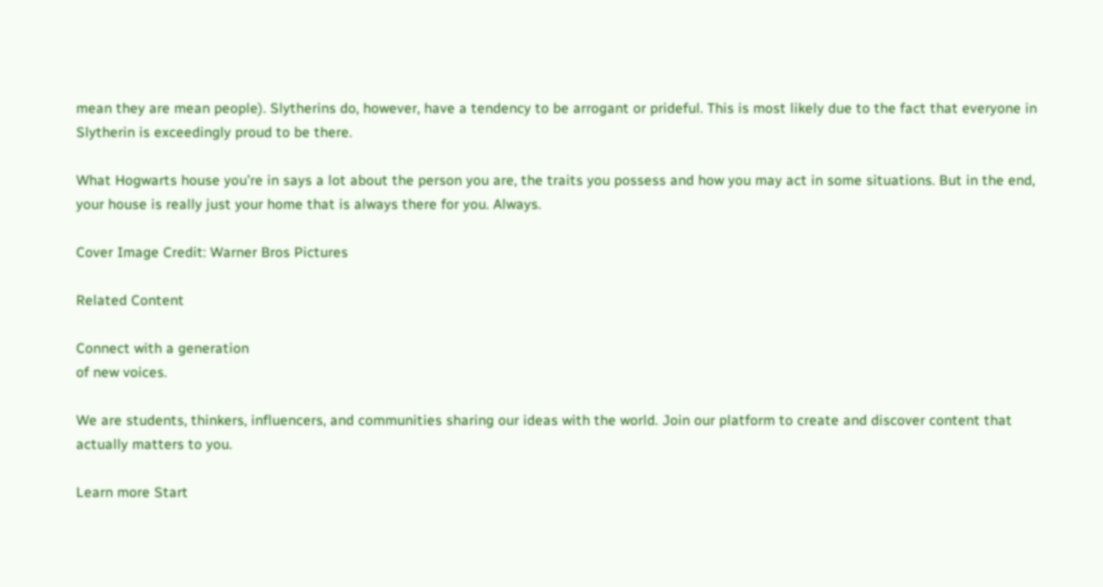mean they are mean people). Slytherins do, however, have a tendency to be arrogant or prideful. This is most likely due to the fact that everyone in Slytherin is exceedingly proud to be there.

What Hogwarts house you’re in says a lot about the person you are, the traits you possess and how you may act in some situations. But in the end, your house is really just your home that is always there for you. Always.

Cover Image Credit: Warner Bros Pictures

Related Content

Connect with a generation
of new voices.

We are students, thinkers, influencers, and communities sharing our ideas with the world. Join our platform to create and discover content that actually matters to you.

Learn more Start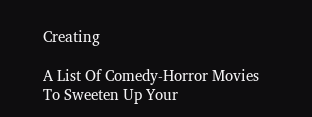Creating

A List Of Comedy-Horror Movies To Sweeten Up Your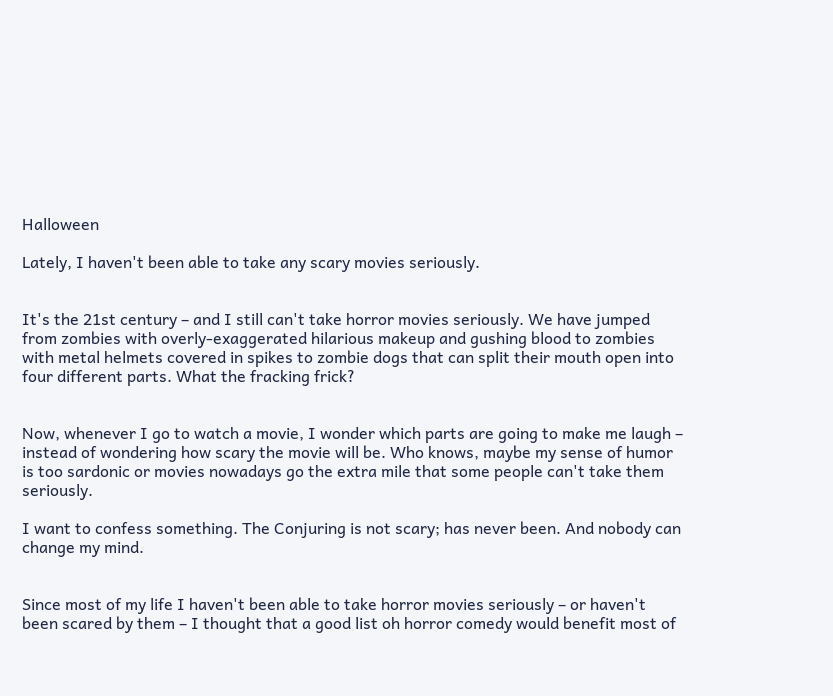Halloween

Lately, I haven't been able to take any scary movies seriously.


It's the 21st century – and I still can't take horror movies seriously. We have jumped from zombies with overly-exaggerated hilarious makeup and gushing blood to zombies with metal helmets covered in spikes to zombie dogs that can split their mouth open into four different parts. What the fracking frick?


Now, whenever I go to watch a movie, I wonder which parts are going to make me laugh – instead of wondering how scary the movie will be. Who knows, maybe my sense of humor is too sardonic or movies nowadays go the extra mile that some people can't take them seriously.

I want to confess something. The Conjuring is not scary; has never been. And nobody can change my mind.


Since most of my life I haven't been able to take horror movies seriously – or haven't been scared by them – I thought that a good list oh horror comedy would benefit most of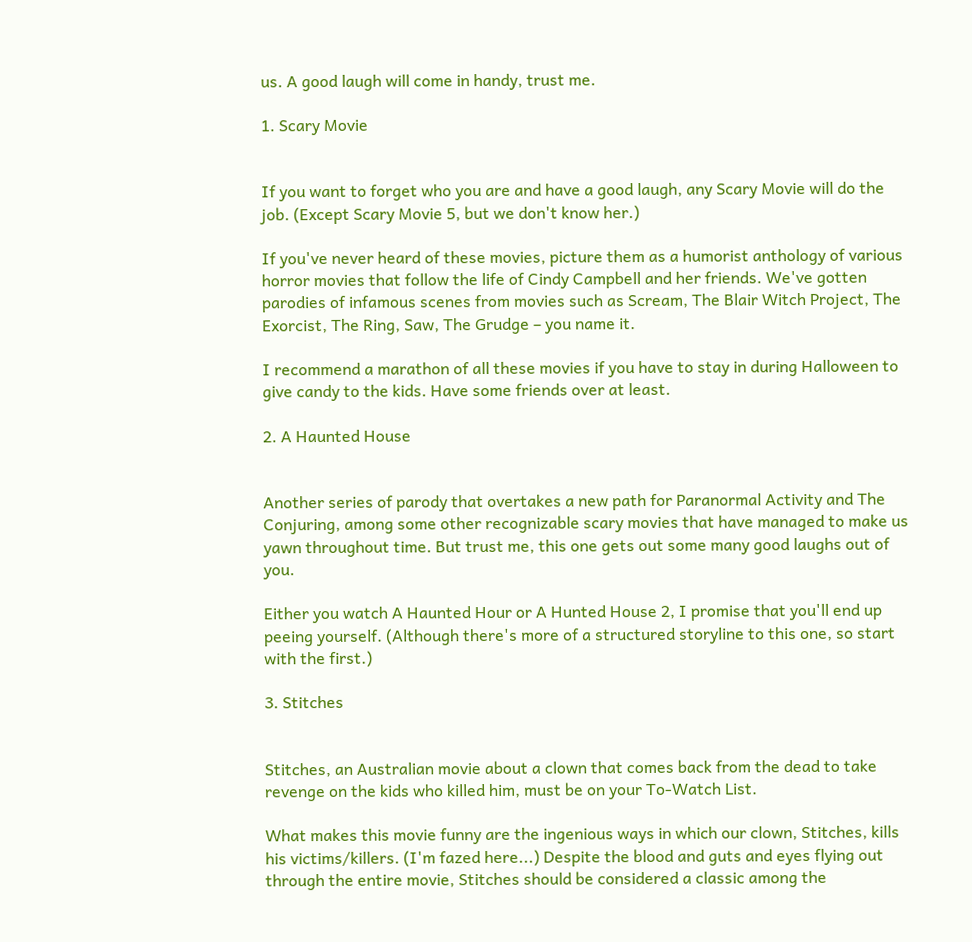us. A good laugh will come in handy, trust me.

1. Scary Movie


If you want to forget who you are and have a good laugh, any Scary Movie will do the job. (Except Scary Movie 5, but we don't know her.)

If you've never heard of these movies, picture them as a humorist anthology of various horror movies that follow the life of Cindy Campbell and her friends. We've gotten parodies of infamous scenes from movies such as Scream, The Blair Witch Project, The Exorcist, The Ring, Saw, The Grudge – you name it.

I recommend a marathon of all these movies if you have to stay in during Halloween to give candy to the kids. Have some friends over at least.

2. A Haunted House


Another series of parody that overtakes a new path for Paranormal Activity and The Conjuring, among some other recognizable scary movies that have managed to make us yawn throughout time. But trust me, this one gets out some many good laughs out of you.

Either you watch A Haunted Hour or A Hunted House 2, I promise that you'll end up peeing yourself. (Although there's more of a structured storyline to this one, so start with the first.)

3. Stitches


Stitches, an Australian movie about a clown that comes back from the dead to take revenge on the kids who killed him, must be on your To-Watch List.

What makes this movie funny are the ingenious ways in which our clown, Stitches, kills his victims/killers. (I'm fazed here...) Despite the blood and guts and eyes flying out through the entire movie, Stitches should be considered a classic among the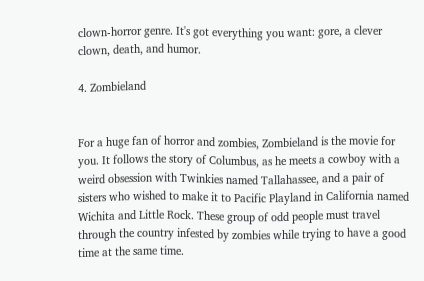clown-horror genre. It's got everything you want: gore, a clever clown, death, and humor.

4. Zombieland


For a huge fan of horror and zombies, Zombieland is the movie for you. It follows the story of Columbus, as he meets a cowboy with a weird obsession with Twinkies named Tallahassee, and a pair of sisters who wished to make it to Pacific Playland in California named Wichita and Little Rock. These group of odd people must travel through the country infested by zombies while trying to have a good time at the same time.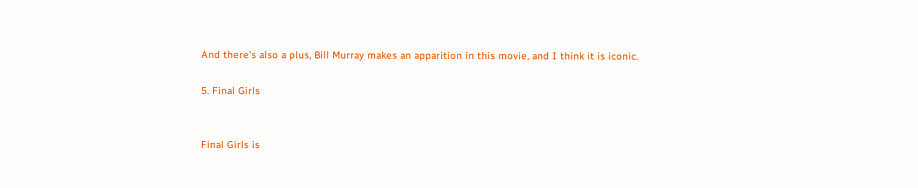And there's also a plus, Bill Murray makes an apparition in this movie, and I think it is iconic.

5. Final Girls


Final Girls is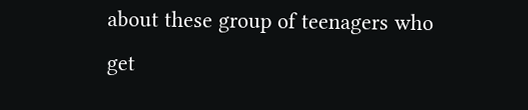about these group of teenagers who get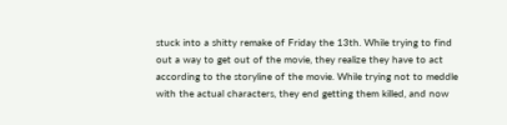stuck into a shitty remake of Friday the 13th. While trying to find out a way to get out of the movie, they realize they have to act according to the storyline of the movie. While trying not to meddle with the actual characters, they end getting them killed, and now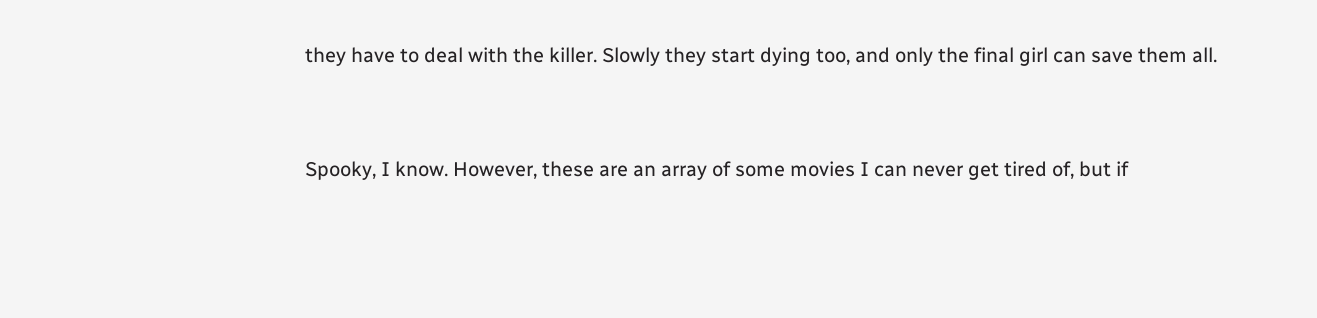they have to deal with the killer. Slowly they start dying too, and only the final girl can save them all.


Spooky, I know. However, these are an array of some movies I can never get tired of, but if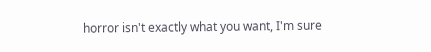horror isn't exactly what you want, I'm sure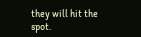they will hit the spot.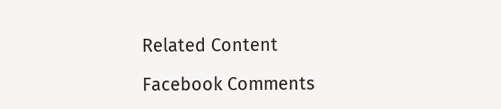Related Content

Facebook Comments